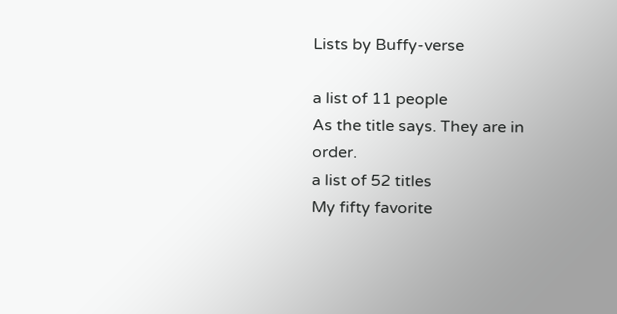Lists by Buffy-verse

a list of 11 people
As the title says. They are in order.
a list of 52 titles
My fifty favorite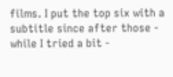films. I put the top six with a subtitle since after those - while I tried a bit -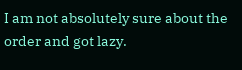I am not absolutely sure about the order and got lazy.